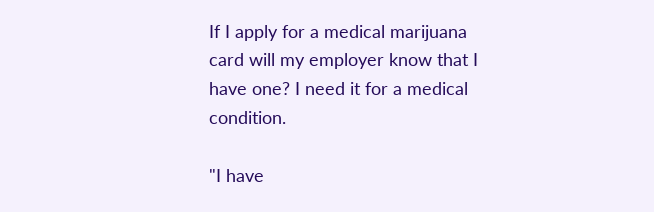If I apply for a medical marijuana card will my employer know that I have one? I need it for a medical condition.

"I have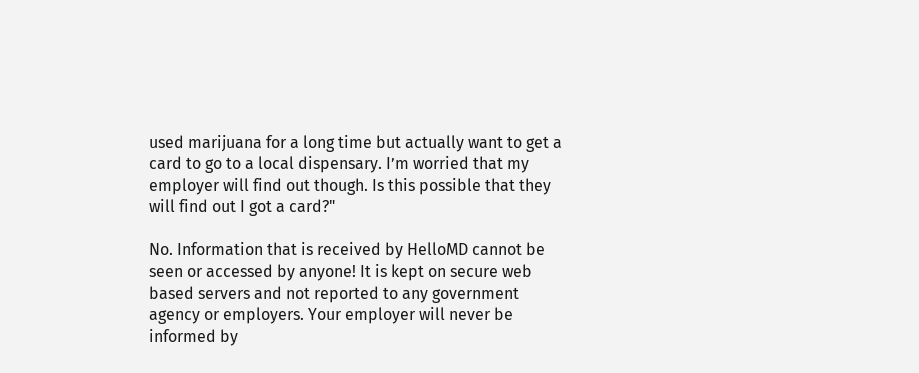used marijuana for a long time but actually want to get a card to go to a local dispensary. I’m worried that my employer will find out though. Is this possible that they will find out I got a card?"

No. Information that is received by HelloMD cannot be seen or accessed by anyone! It is kept on secure web based servers and not reported to any government agency or employers. Your employer will never be informed by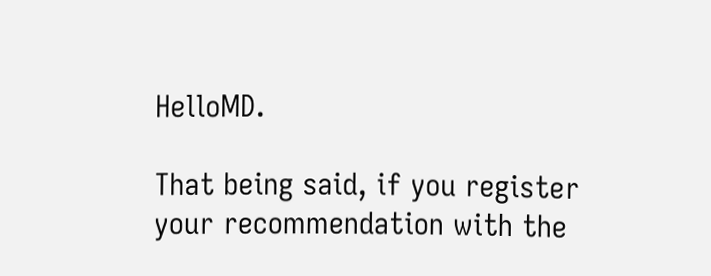HelloMD.

That being said, if you register your recommendation with the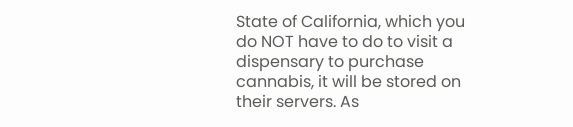State of California, which you do NOT have to do to visit a dispensary to purchase cannabis, it will be stored on their servers. As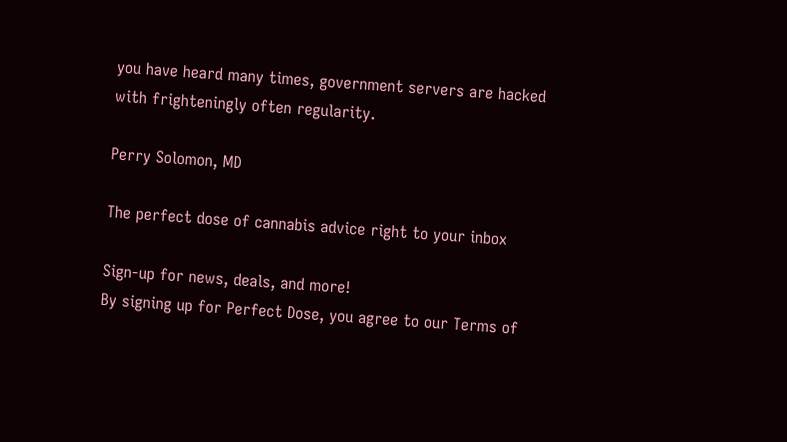you have heard many times, government servers are hacked with frighteningly often regularity.

Perry Solomon, MD

The perfect dose of cannabis advice right to your inbox

Sign-up for news, deals, and more!
By signing up for Perfect Dose, you agree to our Terms of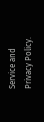Service and Privacy Policy.